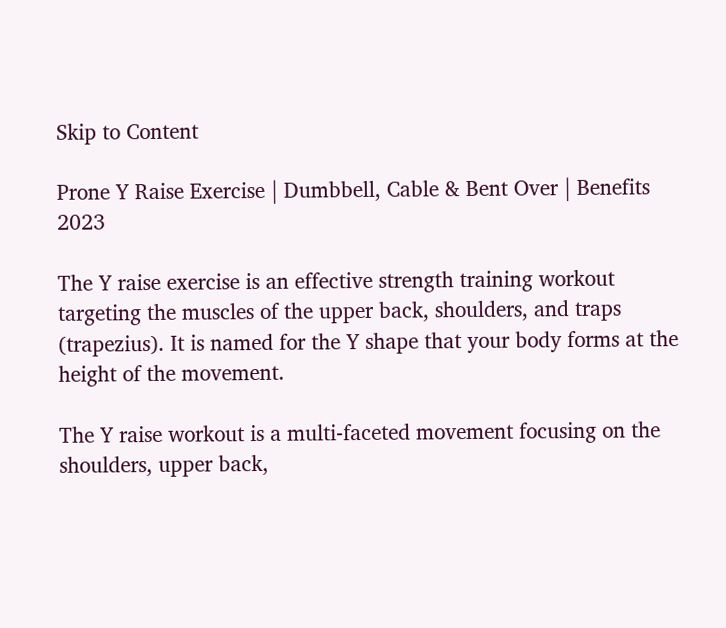Skip to Content

Prone Y Raise Exercise | Dumbbell, Cable & Bent Over | Benefits 2023

The Y raise exercise is an effective strength training workout targeting the muscles of the upper back, shoulders, and traps (trapezius). It is named for the Y shape that your body forms at the height of the movement.

The Y raise workout is a multi-faceted movement focusing on the shoulders, upper back,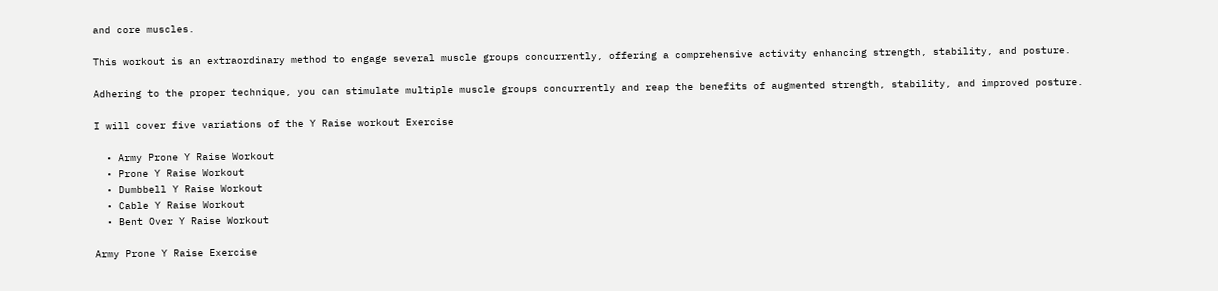and core muscles.

This workout is an extraordinary method to engage several muscle groups concurrently, offering a comprehensive activity enhancing strength, stability, and posture.

Adhering to the proper technique, you can stimulate multiple muscle groups concurrently and reap the benefits of augmented strength, stability, and improved posture.

I will cover five variations of the Y Raise workout Exercise

  • Army Prone Y Raise Workout
  • Prone Y Raise Workout
  • Dumbbell Y Raise Workout
  • Cable Y Raise Workout
  • Bent Over Y Raise Workout

Army Prone Y Raise Exercise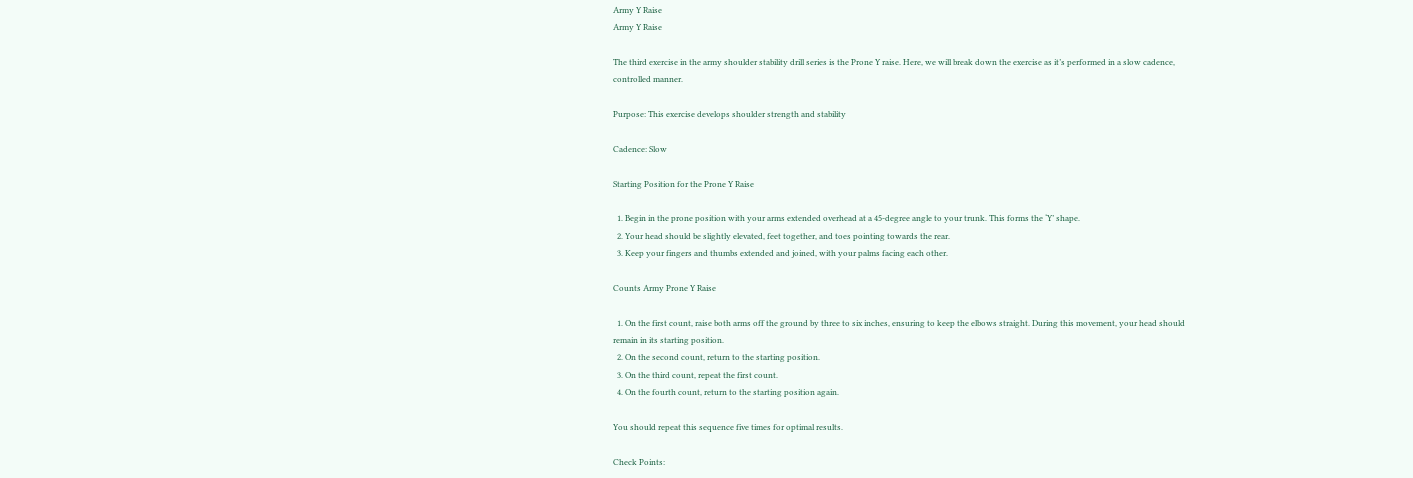Army Y Raise
Army Y Raise

The third exercise in the army shoulder stability drill series is the Prone Y raise. Here, we will break down the exercise as it’s performed in a slow cadence, controlled manner.

Purpose: This exercise develops shoulder strength and stability

Cadence: Slow

Starting Position for the Prone Y Raise

  1. Begin in the prone position with your arms extended overhead at a 45-degree angle to your trunk. This forms the ‘Y’ shape.
  2. Your head should be slightly elevated, feet together, and toes pointing towards the rear.
  3. Keep your fingers and thumbs extended and joined, with your palms facing each other.

Counts Army Prone Y Raise

  1. On the first count, raise both arms off the ground by three to six inches, ensuring to keep the elbows straight. During this movement, your head should remain in its starting position.
  2. On the second count, return to the starting position.
  3. On the third count, repeat the first count.
  4. On the fourth count, return to the starting position again.

You should repeat this sequence five times for optimal results.

Check Points: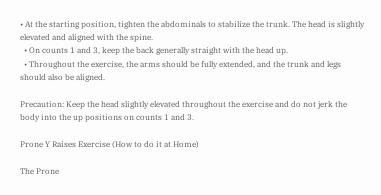• At the starting position, tighten the abdominals to stabilize the trunk. The head is slightly elevated and aligned with the spine.
  • On counts 1 and 3, keep the back generally straight with the head up.
  • Throughout the exercise, the arms should be fully extended, and the trunk and legs should also be aligned.

Precaution: Keep the head slightly elevated throughout the exercise and do not jerk the body into the up positions on counts 1 and 3.

Prone Y Raises Exercise (How to do it at Home)

The Prone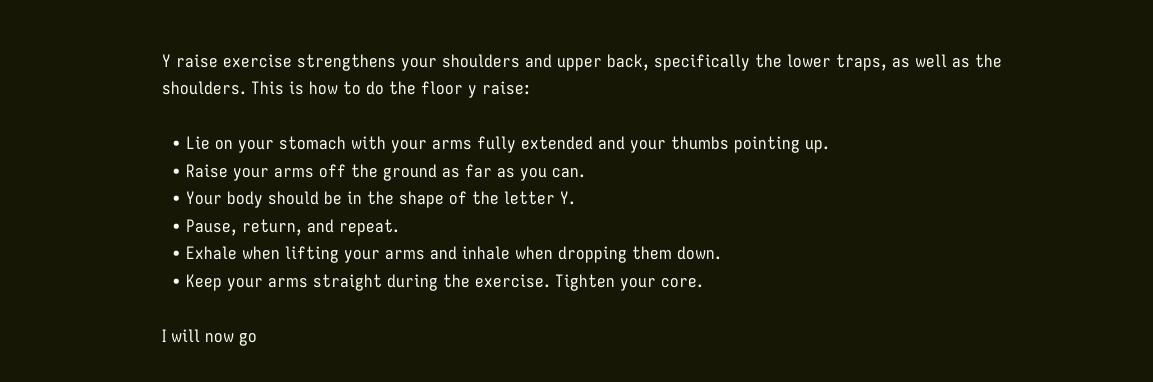Y raise exercise strengthens your shoulders and upper back, specifically the lower traps, as well as the shoulders. This is how to do the floor y raise:

  • Lie on your stomach with your arms fully extended and your thumbs pointing up.
  • Raise your arms off the ground as far as you can.
  • Your body should be in the shape of the letter Y.
  • Pause, return, and repeat.
  • Exhale when lifting your arms and inhale when dropping them down.
  • Keep your arms straight during the exercise. Tighten your core.

I will now go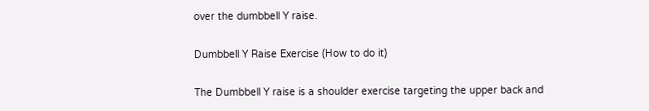over the dumbbell Y raise.

Dumbbell Y Raise Exercise (How to do it)

The Dumbbell Y raise is a shoulder exercise targeting the upper back and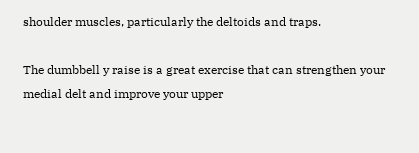shoulder muscles, particularly the deltoids and traps.

The dumbbell y raise is a great exercise that can strengthen your medial delt and improve your upper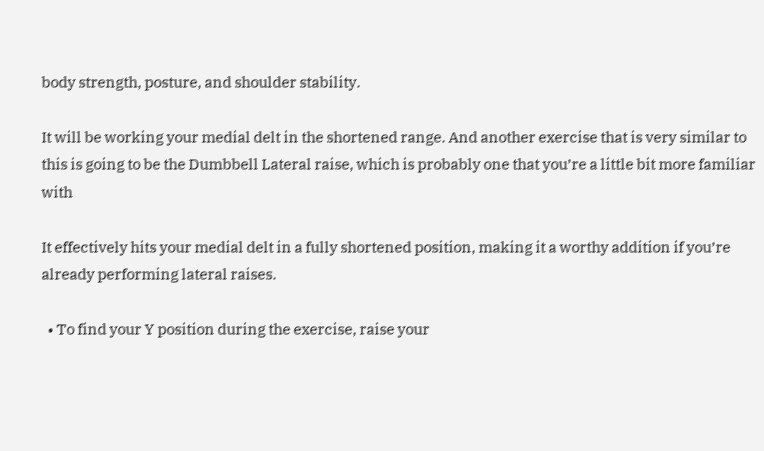body strength, posture, and shoulder stability.

It will be working your medial delt in the shortened range. And another exercise that is very similar to this is going to be the Dumbbell Lateral raise, which is probably one that you’re a little bit more familiar with

It effectively hits your medial delt in a fully shortened position, making it a worthy addition if you’re already performing lateral raises.

  • To find your Y position during the exercise, raise your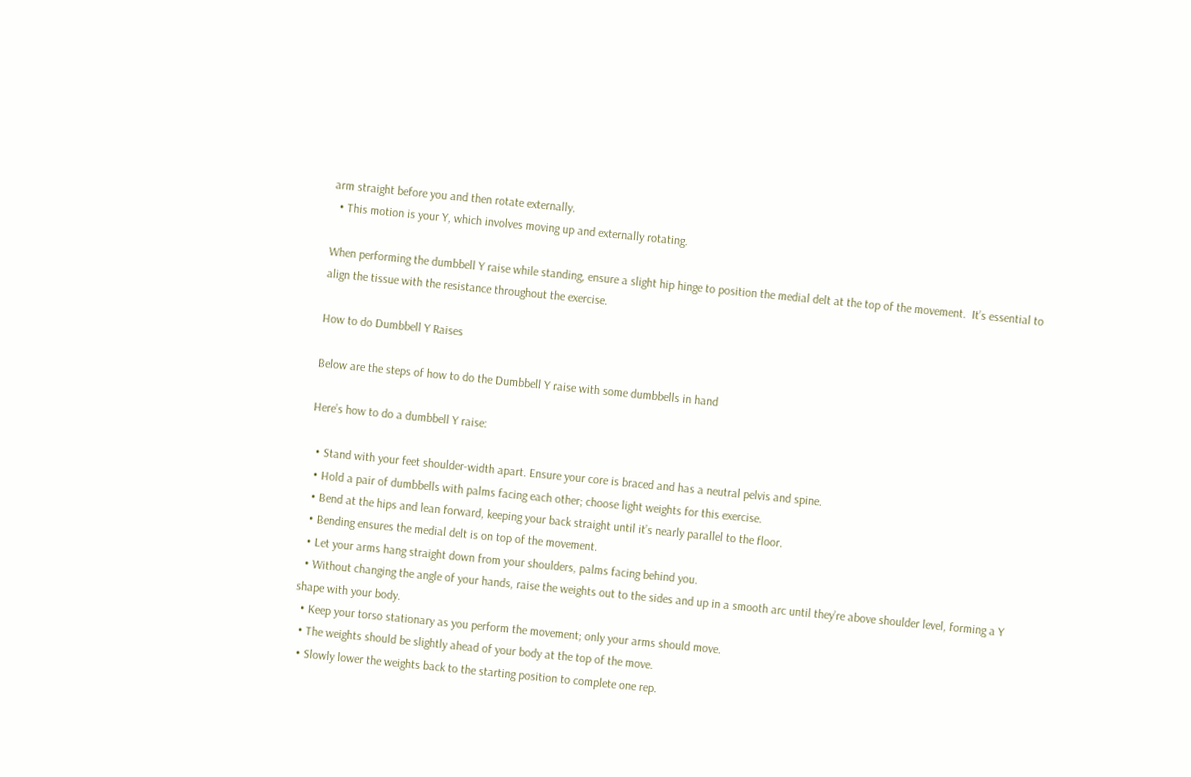arm straight before you and then rotate externally.
  • This motion is your Y, which involves moving up and externally rotating.

When performing the dumbbell Y raise while standing, ensure a slight hip hinge to position the medial delt at the top of the movement.  It’s essential to align the tissue with the resistance throughout the exercise.

How to do Dumbbell Y Raises

Below are the steps of how to do the Dumbbell Y raise with some dumbbells in hand

Here’s how to do a dumbbell Y raise:

  • Stand with your feet shoulder-width apart. Ensure your core is braced and has a neutral pelvis and spine.
  • Hold a pair of dumbbells with palms facing each other; choose light weights for this exercise.
  • Bend at the hips and lean forward, keeping your back straight until it’s nearly parallel to the floor.
  • Bending ensures the medial delt is on top of the movement.
  • Let your arms hang straight down from your shoulders, palms facing behind you.
  • Without changing the angle of your hands, raise the weights out to the sides and up in a smooth arc until they’re above shoulder level, forming a Y shape with your body.
  • Keep your torso stationary as you perform the movement; only your arms should move.
  • The weights should be slightly ahead of your body at the top of the move.
  • Slowly lower the weights back to the starting position to complete one rep.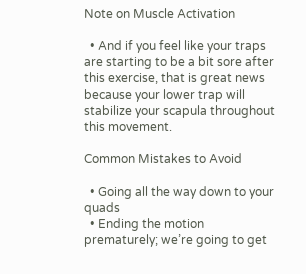Note on Muscle Activation

  • And if you feel like your traps are starting to be a bit sore after this exercise, that is great news because your lower trap will stabilize your scapula throughout this movement.

Common Mistakes to Avoid

  • Going all the way down to your quads
  • Ending the motion prematurely; we’re going to get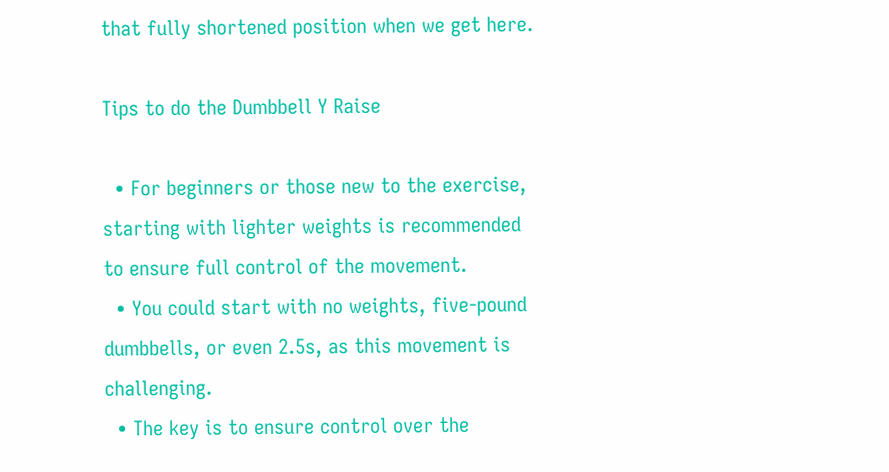that fully shortened position when we get here.

Tips to do the Dumbbell Y Raise

  • For beginners or those new to the exercise, starting with lighter weights is recommended to ensure full control of the movement.
  • You could start with no weights, five-pound dumbbells, or even 2.5s, as this movement is challenging.
  • The key is to ensure control over the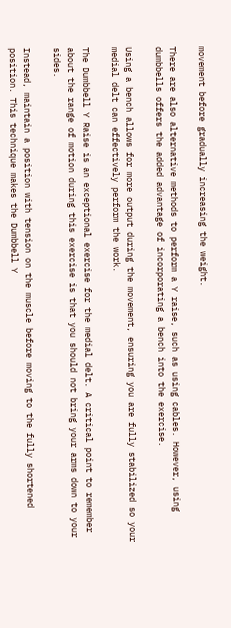movement before gradually increasing the weight.

There are also alternative methods to perform a Y raise, such as using cables. However, using dumbbells offers the added advantage of incorporating a bench into the exercise.

Using a bench allows for more output during the movement, ensuring you are fully stabilized so your medial delt can effectively perform the work.

The Dumbbell Y Raise is an exceptional exercise for the medial delt. A critical point to remember about the range of motion during this exercise is that you should not bring your arms down to your sides.

Instead, maintain a position with tension on the muscle before moving to the fully shortened position. This technique makes the Dumbbell Y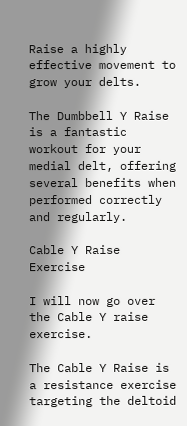Raise a highly effective movement to grow your delts.

The Dumbbell Y Raise is a fantastic workout for your medial delt, offering several benefits when performed correctly and regularly.

Cable Y Raise Exercise

I will now go over the Cable Y raise exercise.

The Cable Y Raise is a resistance exercise targeting the deltoid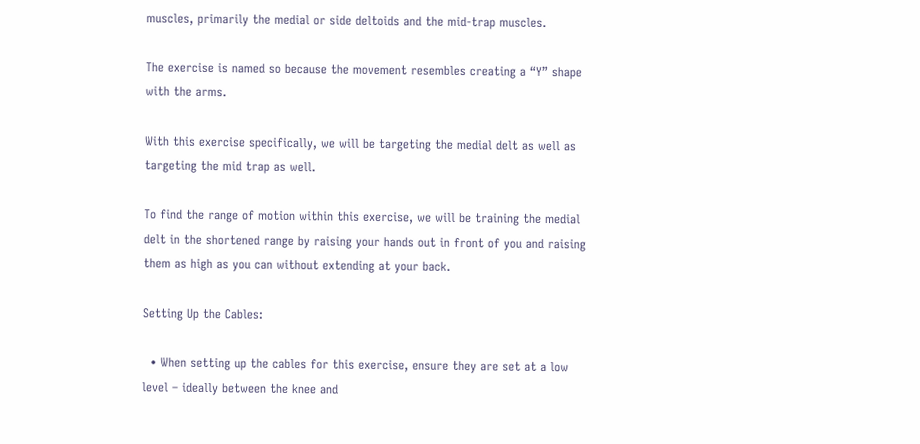muscles, primarily the medial or side deltoids and the mid-trap muscles.

The exercise is named so because the movement resembles creating a “Y” shape with the arms.

With this exercise specifically, we will be targeting the medial delt as well as targeting the mid trap as well.

To find the range of motion within this exercise, we will be training the medial delt in the shortened range by raising your hands out in front of you and raising them as high as you can without extending at your back.

Setting Up the Cables:

  • When setting up the cables for this exercise, ensure they are set at a low level – ideally between the knee and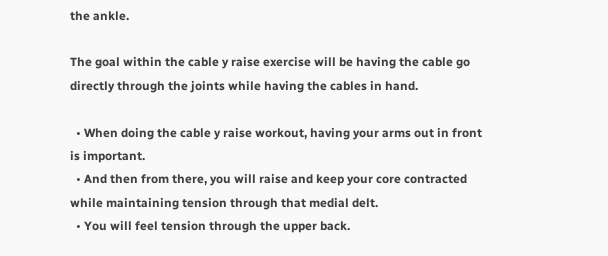the ankle.

The goal within the cable y raise exercise will be having the cable go directly through the joints while having the cables in hand.

  • When doing the cable y raise workout, having your arms out in front is important.
  • And then from there, you will raise and keep your core contracted while maintaining tension through that medial delt.
  • You will feel tension through the upper back.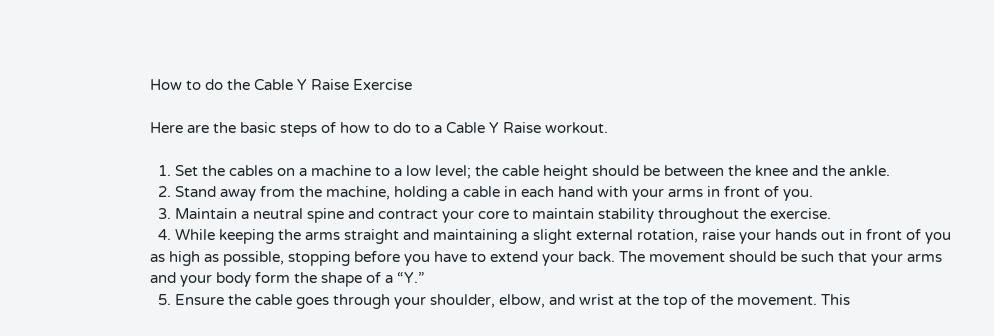How to do the Cable Y Raise Exercise

Here are the basic steps of how to do to a Cable Y Raise workout.

  1. Set the cables on a machine to a low level; the cable height should be between the knee and the ankle.
  2. Stand away from the machine, holding a cable in each hand with your arms in front of you.
  3. Maintain a neutral spine and contract your core to maintain stability throughout the exercise.
  4. While keeping the arms straight and maintaining a slight external rotation, raise your hands out in front of you as high as possible, stopping before you have to extend your back. The movement should be such that your arms and your body form the shape of a “Y.”
  5. Ensure the cable goes through your shoulder, elbow, and wrist at the top of the movement. This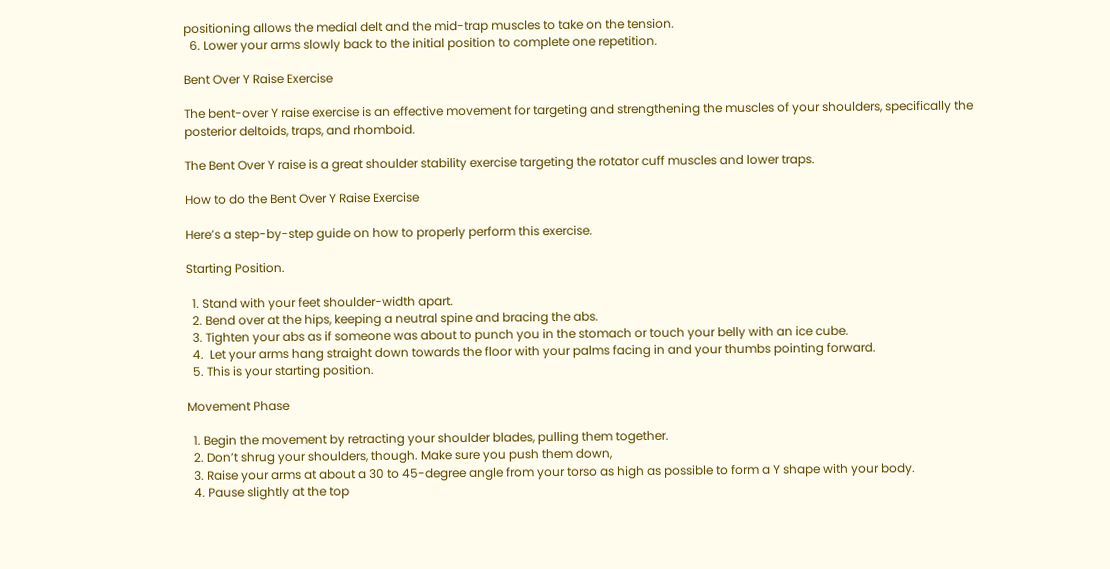positioning allows the medial delt and the mid-trap muscles to take on the tension.
  6. Lower your arms slowly back to the initial position to complete one repetition.

Bent Over Y Raise Exercise

The bent-over Y raise exercise is an effective movement for targeting and strengthening the muscles of your shoulders, specifically the posterior deltoids, traps, and rhomboid.

The Bent Over Y raise is a great shoulder stability exercise targeting the rotator cuff muscles and lower traps.

How to do the Bent Over Y Raise Exercise

Here’s a step-by-step guide on how to properly perform this exercise.

Starting Position.

  1. Stand with your feet shoulder-width apart.
  2. Bend over at the hips, keeping a neutral spine and bracing the abs.
  3. Tighten your abs as if someone was about to punch you in the stomach or touch your belly with an ice cube.
  4.  Let your arms hang straight down towards the floor with your palms facing in and your thumbs pointing forward.
  5. This is your starting position.

Movement Phase

  1. Begin the movement by retracting your shoulder blades, pulling them together.
  2. Don’t shrug your shoulders, though. Make sure you push them down,
  3. Raise your arms at about a 30 to 45-degree angle from your torso as high as possible to form a Y shape with your body.
  4. Pause slightly at the top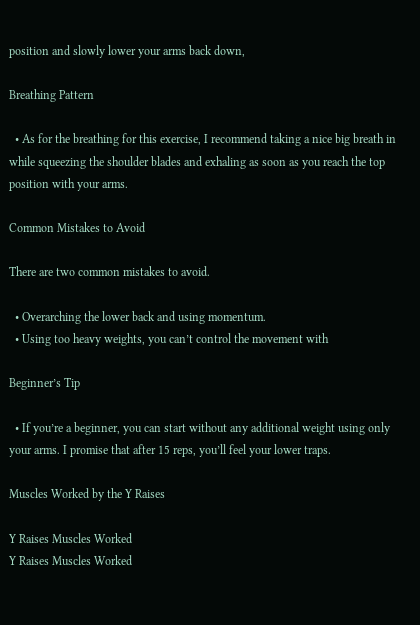position and slowly lower your arms back down,

Breathing Pattern

  • As for the breathing for this exercise, I recommend taking a nice big breath in while squeezing the shoulder blades and exhaling as soon as you reach the top position with your arms.

Common Mistakes to Avoid

There are two common mistakes to avoid.

  • Overarching the lower back and using momentum.
  • Using too heavy weights, you can’t control the movement with

Beginner’s Tip

  • If you’re a beginner, you can start without any additional weight using only your arms. I promise that after 15 reps, you’ll feel your lower traps.

Muscles Worked by the Y Raises

Y Raises Muscles Worked
Y Raises Muscles Worked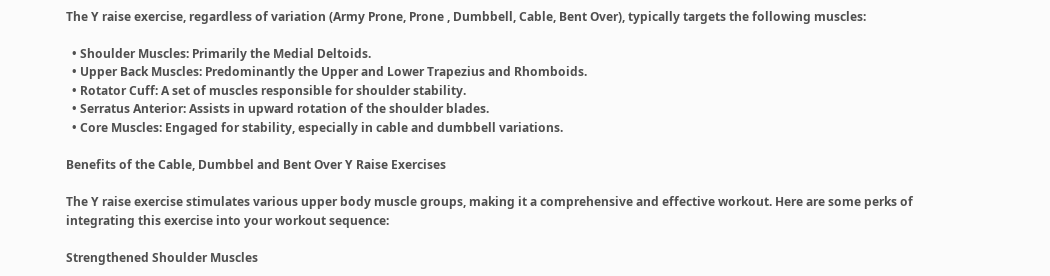The Y raise exercise, regardless of variation (Army Prone, Prone , Dumbbell, Cable, Bent Over), typically targets the following muscles:

  • Shoulder Muscles: Primarily the Medial Deltoids.
  • Upper Back Muscles: Predominantly the Upper and Lower Trapezius and Rhomboids.
  • Rotator Cuff: A set of muscles responsible for shoulder stability.
  • Serratus Anterior: Assists in upward rotation of the shoulder blades.
  • Core Muscles: Engaged for stability, especially in cable and dumbbell variations.

Benefits of the Cable, Dumbbel and Bent Over Y Raise Exercises

The Y raise exercise stimulates various upper body muscle groups, making it a comprehensive and effective workout. Here are some perks of integrating this exercise into your workout sequence:

Strengthened Shoulder Muscles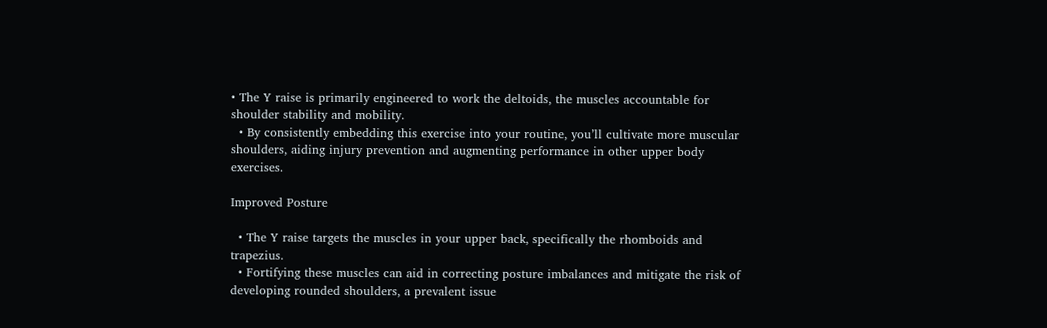• The Y raise is primarily engineered to work the deltoids, the muscles accountable for shoulder stability and mobility.
  • By consistently embedding this exercise into your routine, you’ll cultivate more muscular shoulders, aiding injury prevention and augmenting performance in other upper body exercises.

Improved Posture

  • The Y raise targets the muscles in your upper back, specifically the rhomboids and trapezius.
  • Fortifying these muscles can aid in correcting posture imbalances and mitigate the risk of developing rounded shoulders, a prevalent issue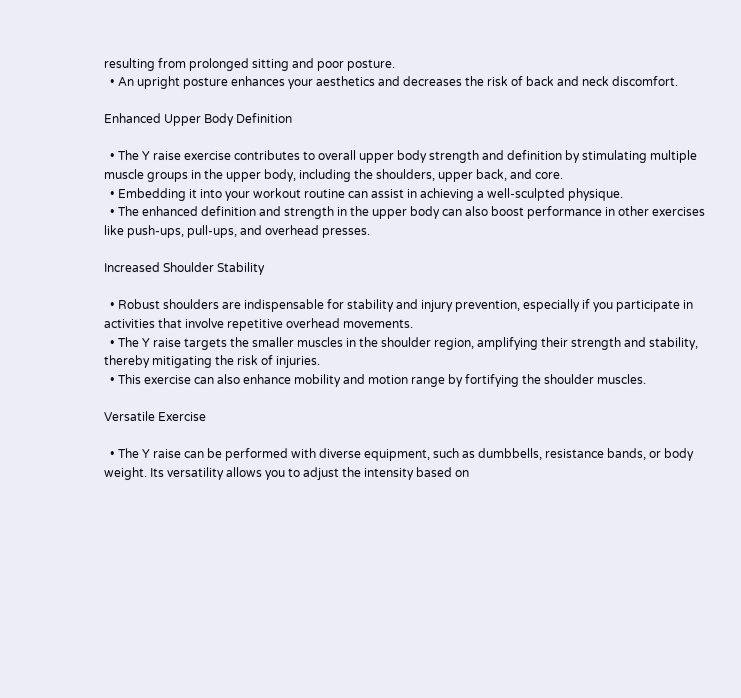resulting from prolonged sitting and poor posture.
  • An upright posture enhances your aesthetics and decreases the risk of back and neck discomfort.

Enhanced Upper Body Definition

  • The Y raise exercise contributes to overall upper body strength and definition by stimulating multiple muscle groups in the upper body, including the shoulders, upper back, and core.
  • Embedding it into your workout routine can assist in achieving a well-sculpted physique.
  • The enhanced definition and strength in the upper body can also boost performance in other exercises like push-ups, pull-ups, and overhead presses.

Increased Shoulder Stability

  • Robust shoulders are indispensable for stability and injury prevention, especially if you participate in activities that involve repetitive overhead movements.
  • The Y raise targets the smaller muscles in the shoulder region, amplifying their strength and stability, thereby mitigating the risk of injuries.
  • This exercise can also enhance mobility and motion range by fortifying the shoulder muscles.

Versatile Exercise

  • The Y raise can be performed with diverse equipment, such as dumbbells, resistance bands, or body weight. Its versatility allows you to adjust the intensity based on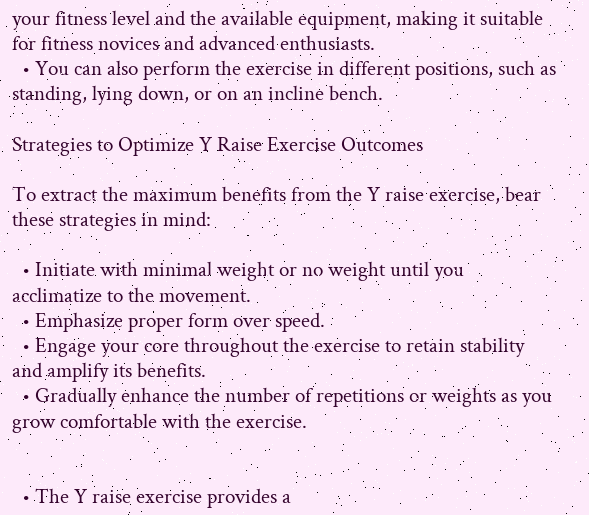your fitness level and the available equipment, making it suitable for fitness novices and advanced enthusiasts.
  • You can also perform the exercise in different positions, such as standing, lying down, or on an incline bench.

Strategies to Optimize Y Raise Exercise Outcomes

To extract the maximum benefits from the Y raise exercise, bear these strategies in mind:

  • Initiate with minimal weight or no weight until you acclimatize to the movement.
  • Emphasize proper form over speed.
  • Engage your core throughout the exercise to retain stability and amplify its benefits.
  • Gradually enhance the number of repetitions or weights as you grow comfortable with the exercise.


  • The Y raise exercise provides a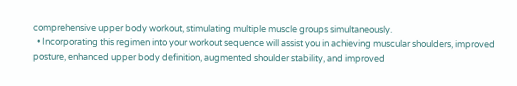comprehensive upper body workout, stimulating multiple muscle groups simultaneously.
  • Incorporating this regimen into your workout sequence will assist you in achieving muscular shoulders, improved posture, enhanced upper body definition, augmented shoulder stability, and improved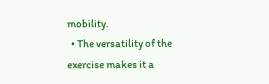mobility.
  • The versatility of the exercise makes it a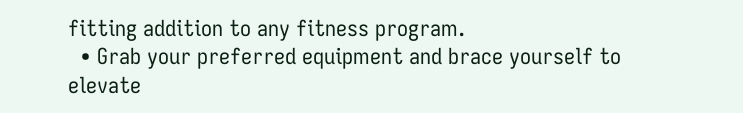fitting addition to any fitness program.
  • Grab your preferred equipment and brace yourself to elevate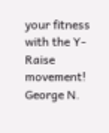your fitness with the Y-Raise movement!
George N.